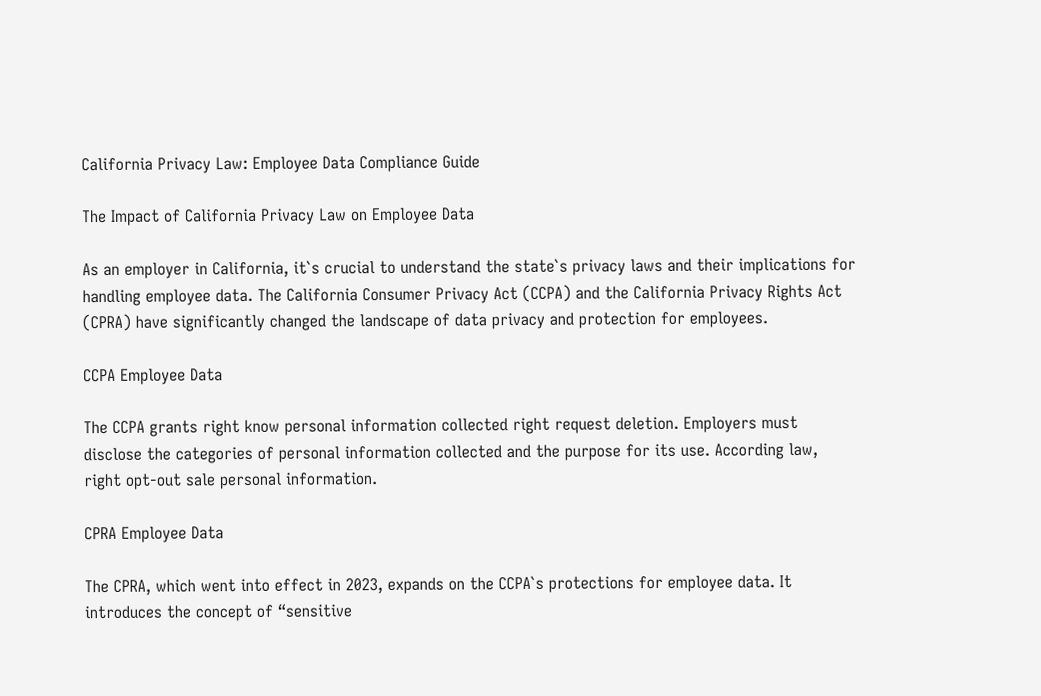California Privacy Law: Employee Data Compliance Guide

The Impact of California Privacy Law on Employee Data

As an employer in California, it`s crucial to understand the state`s privacy laws and their implications for handling employee data. The California Consumer Privacy Act (CCPA) and the California Privacy Rights Act (CPRA) have significantly changed the landscape of data privacy and protection for employees.

CCPA Employee Data

The CCPA grants right know personal information collected right request deletion. Employers must disclose the categories of personal information collected and the purpose for its use. According law, right opt-out sale personal information.

CPRA Employee Data

The CPRA, which went into effect in 2023, expands on the CCPA`s protections for employee data. It introduces the concept of “sensitive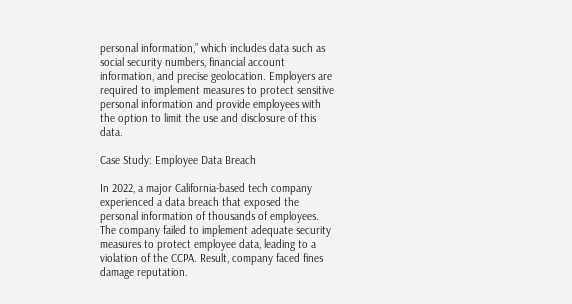personal information,” which includes data such as social security numbers, financial account information, and precise geolocation. Employers are required to implement measures to protect sensitive personal information and provide employees with the option to limit the use and disclosure of this data.

Case Study: Employee Data Breach

In 2022, a major California-based tech company experienced a data breach that exposed the personal information of thousands of employees. The company failed to implement adequate security measures to protect employee data, leading to a violation of the CCPA. Result, company faced fines damage reputation.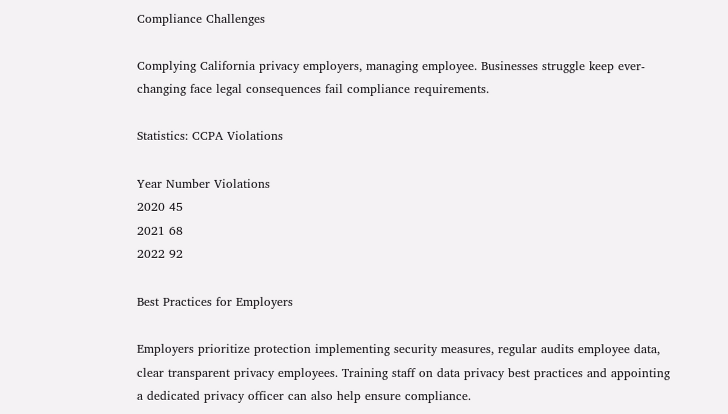Compliance Challenges

Complying California privacy employers, managing employee. Businesses struggle keep ever-changing face legal consequences fail compliance requirements.

Statistics: CCPA Violations

Year Number Violations
2020 45
2021 68
2022 92

Best Practices for Employers

Employers prioritize protection implementing security measures, regular audits employee data, clear transparent privacy employees. Training staff on data privacy best practices and appointing a dedicated privacy officer can also help ensure compliance.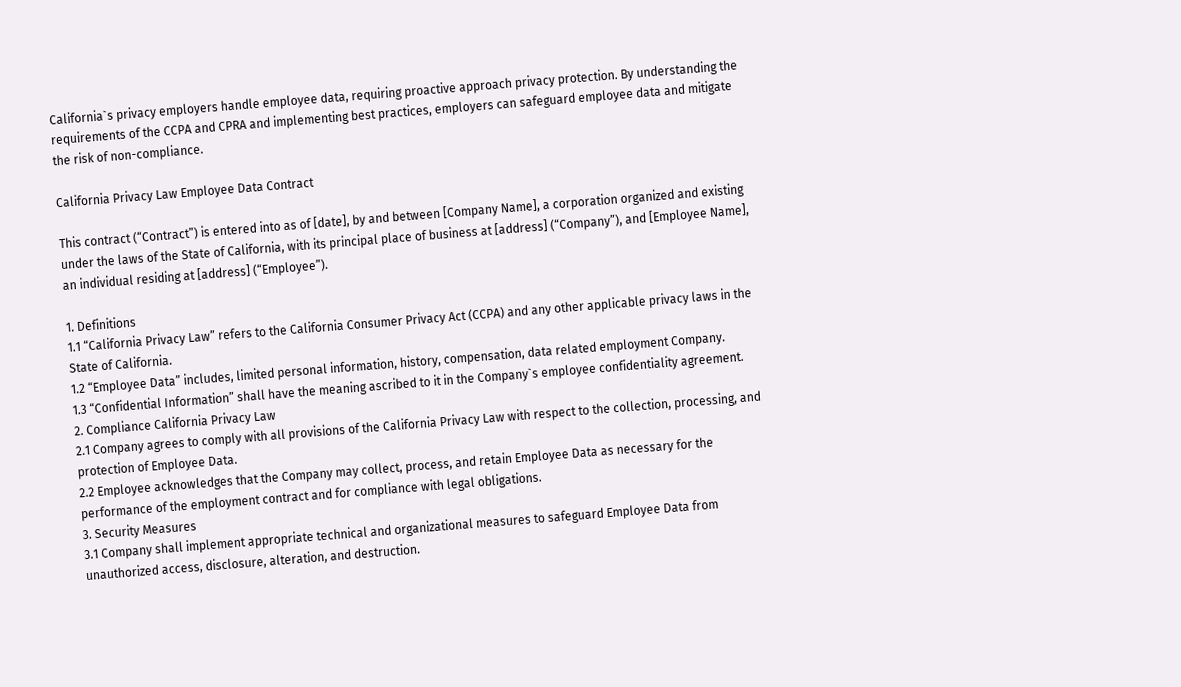California`s privacy employers handle employee data, requiring proactive approach privacy protection. By understanding the requirements of the CCPA and CPRA and implementing best practices, employers can safeguard employee data and mitigate the risk of non-compliance.

California Privacy Law Employee Data Contract

This contract (“Contract”) is entered into as of [date], by and between [Company Name], a corporation organized and existing under the laws of the State of California, with its principal place of business at [address] (“Company”), and [Employee Name], an individual residing at [address] (“Employee”).

1. Definitions
1.1 “California Privacy Law” refers to the California Consumer Privacy Act (CCPA) and any other applicable privacy laws in the State of California.
1.2 “Employee Data” includes, limited personal information, history, compensation, data related employment Company.
1.3 “Confidential Information” shall have the meaning ascribed to it in the Company`s employee confidentiality agreement.
2. Compliance California Privacy Law
2.1 Company agrees to comply with all provisions of the California Privacy Law with respect to the collection, processing, and protection of Employee Data.
2.2 Employee acknowledges that the Company may collect, process, and retain Employee Data as necessary for the performance of the employment contract and for compliance with legal obligations.
3. Security Measures
3.1 Company shall implement appropriate technical and organizational measures to safeguard Employee Data from unauthorized access, disclosure, alteration, and destruction.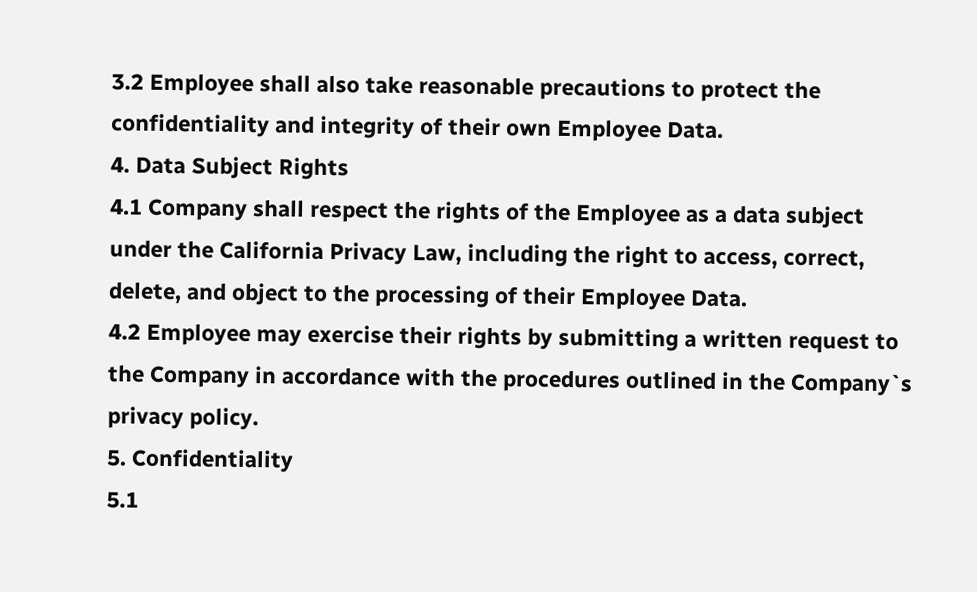3.2 Employee shall also take reasonable precautions to protect the confidentiality and integrity of their own Employee Data.
4. Data Subject Rights
4.1 Company shall respect the rights of the Employee as a data subject under the California Privacy Law, including the right to access, correct, delete, and object to the processing of their Employee Data.
4.2 Employee may exercise their rights by submitting a written request to the Company in accordance with the procedures outlined in the Company`s privacy policy.
5. Confidentiality
5.1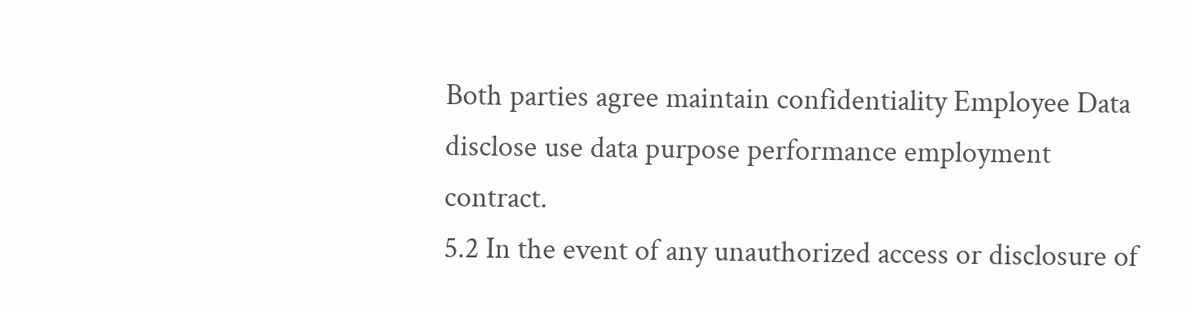Both parties agree maintain confidentiality Employee Data disclose use data purpose performance employment contract.
5.2 In the event of any unauthorized access or disclosure of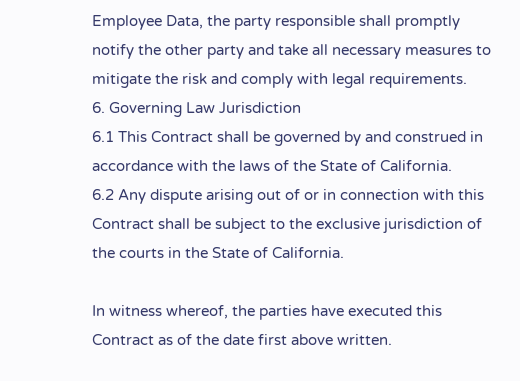Employee Data, the party responsible shall promptly notify the other party and take all necessary measures to mitigate the risk and comply with legal requirements.
6. Governing Law Jurisdiction
6.1 This Contract shall be governed by and construed in accordance with the laws of the State of California.
6.2 Any dispute arising out of or in connection with this Contract shall be subject to the exclusive jurisdiction of the courts in the State of California.

In witness whereof, the parties have executed this Contract as of the date first above written.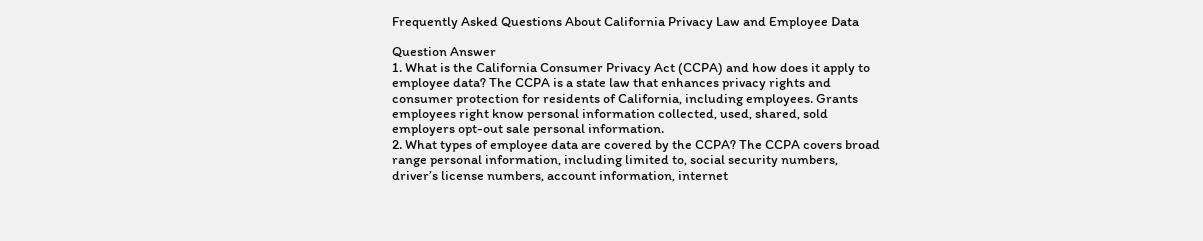Frequently Asked Questions About California Privacy Law and Employee Data

Question Answer
1. What is the California Consumer Privacy Act (CCPA) and how does it apply to employee data? The CCPA is a state law that enhances privacy rights and consumer protection for residents of California, including employees. Grants employees right know personal information collected, used, shared, sold employers opt-out sale personal information.
2. What types of employee data are covered by the CCPA? The CCPA covers broad range personal information, including limited to, social security numbers, driver’s license numbers, account information, internet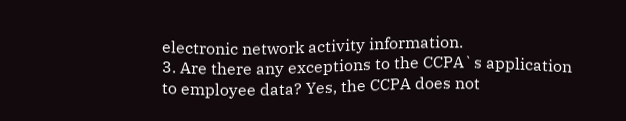electronic network activity information.
3. Are there any exceptions to the CCPA`s application to employee data? Yes, the CCPA does not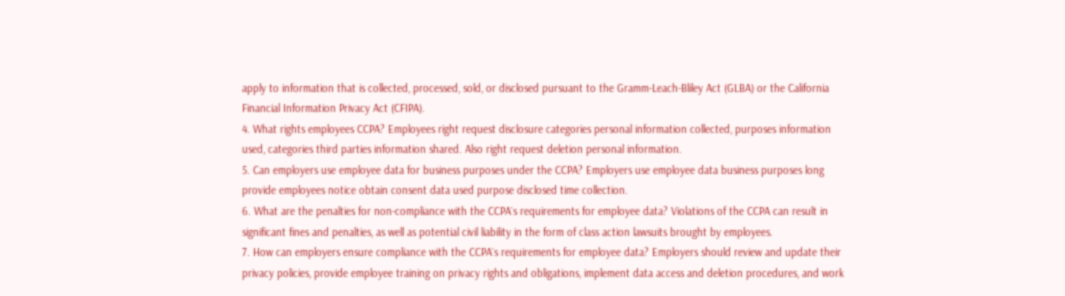apply to information that is collected, processed, sold, or disclosed pursuant to the Gramm-Leach-Bliley Act (GLBA) or the California Financial Information Privacy Act (CFIPA).
4. What rights employees CCPA? Employees right request disclosure categories personal information collected, purposes information used, categories third parties information shared. Also right request deletion personal information.
5. Can employers use employee data for business purposes under the CCPA? Employers use employee data business purposes long provide employees notice obtain consent data used purpose disclosed time collection.
6. What are the penalties for non-compliance with the CCPA`s requirements for employee data? Violations of the CCPA can result in significant fines and penalties, as well as potential civil liability in the form of class action lawsuits brought by employees.
7. How can employers ensure compliance with the CCPA`s requirements for employee data? Employers should review and update their privacy policies, provide employee training on privacy rights and obligations, implement data access and deletion procedures, and work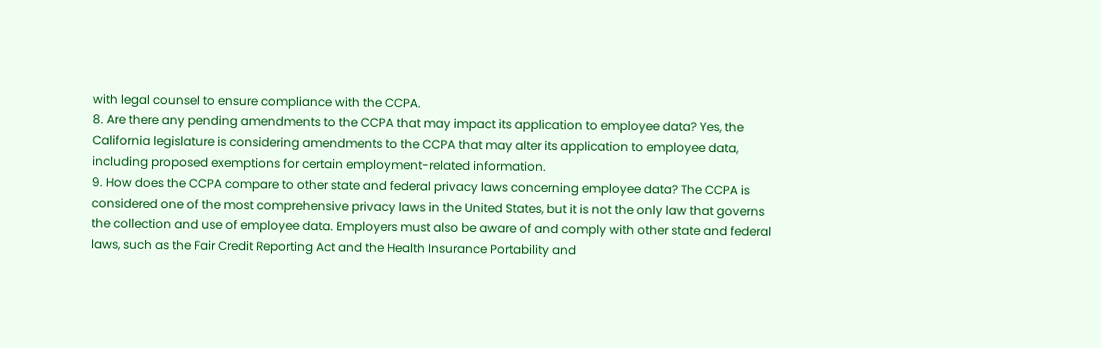with legal counsel to ensure compliance with the CCPA.
8. Are there any pending amendments to the CCPA that may impact its application to employee data? Yes, the California legislature is considering amendments to the CCPA that may alter its application to employee data, including proposed exemptions for certain employment-related information.
9. How does the CCPA compare to other state and federal privacy laws concerning employee data? The CCPA is considered one of the most comprehensive privacy laws in the United States, but it is not the only law that governs the collection and use of employee data. Employers must also be aware of and comply with other state and federal laws, such as the Fair Credit Reporting Act and the Health Insurance Portability and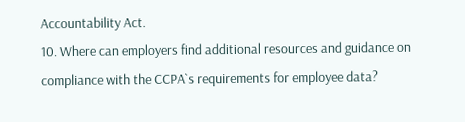Accountability Act.
10. Where can employers find additional resources and guidance on compliance with the CCPA`s requirements for employee data?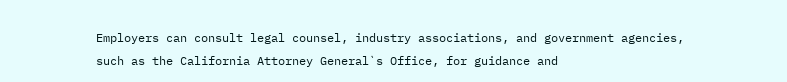Employers can consult legal counsel, industry associations, and government agencies, such as the California Attorney General`s Office, for guidance and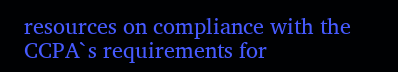resources on compliance with the CCPA`s requirements for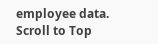employee data.
Scroll to Top